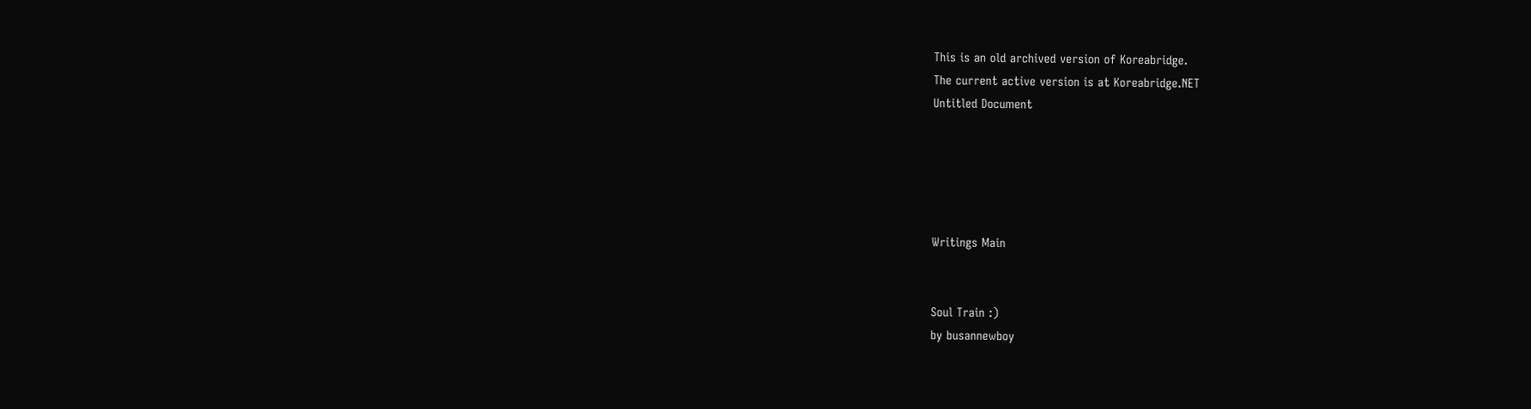This is an old archived version of Koreabridge.
The current active version is at Koreabridge.NET
Untitled Document





Writings Main


Soul Train :)
by busannewboy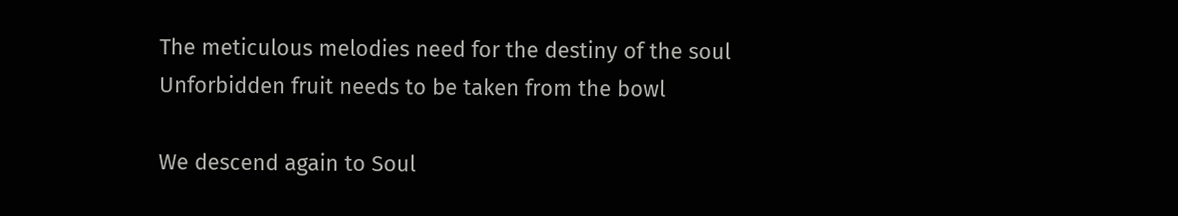The meticulous melodies need for the destiny of the soul
Unforbidden fruit needs to be taken from the bowl

We descend again to Soul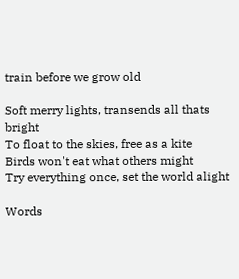train before we grow old

Soft merry lights, transends all thats bright
To float to the skies, free as a kite
Birds won't eat what others might
Try everything once, set the world alight

Words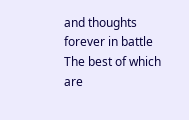and thoughts forever in battle
The best of which are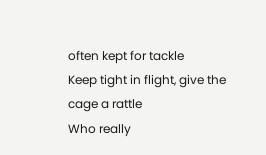often kept for tackle
Keep tight in flight, give the cage a rattle
Who really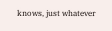knows, just whatever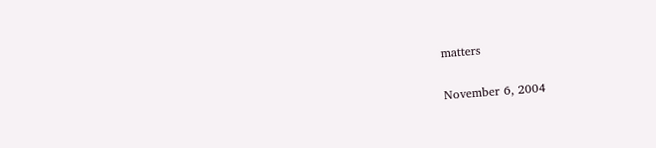matters

November 6, 2004